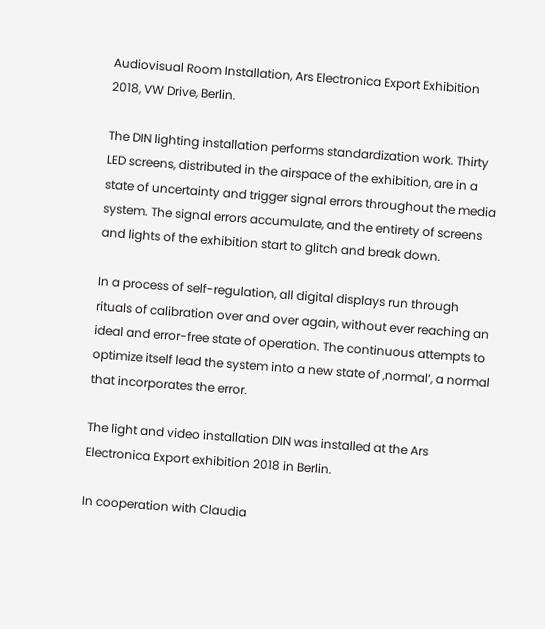Audiovisual Room Installation, Ars Electronica Export Exhibition 2018, VW Drive, Berlin.

The DIN lighting installation performs standardization work. Thirty LED screens, distributed in the airspace of the exhibition, are in a state of uncertainty and trigger signal errors throughout the media system. The signal errors accumulate, and the entirety of screens and lights of the exhibition start to glitch and break down.

In a process of self-regulation, all digital displays run through rituals of calibration over and over again, without ever reaching an ideal and error-free state of operation. The continuous attempts to optimize itself lead the system into a new state of ‚normal‘, a normal that incorporates the error.

The light and video installation DIN was installed at the Ars Electronica Export exhibition 2018 in Berlin.

In cooperation with Claudia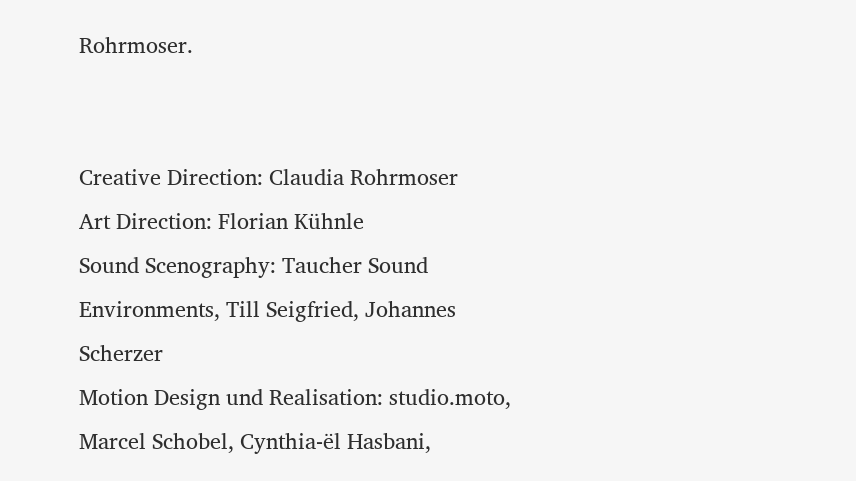Rohrmoser.


Creative Direction: Claudia Rohrmoser
Art Direction: Florian Kühnle
Sound Scenography: Taucher Sound Environments, Till Seigfried, Johannes Scherzer
Motion Design und Realisation: studio.moto, Marcel Schobel, Cynthia-ël Hasbani,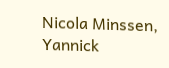Nicola Minssen, Yannick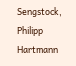Sengstock, Philipp Hartmann